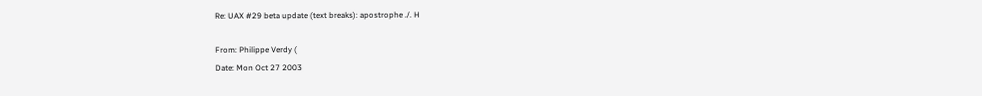Re: UAX #29 beta update (text breaks): apostrophe ./. H

From: Philippe Verdy (
Date: Mon Oct 27 2003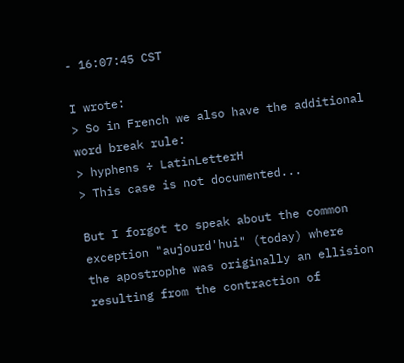- 16:07:45 CST

I wrote:
> So in French we also have the additional word break rule:
> hyphens ÷ LatinLetterH
> This case is not documented...

But I forgot to speak about the common exception "aujourd'hui" (today) where
the apostrophe was originally an ellision resulting from the contraction of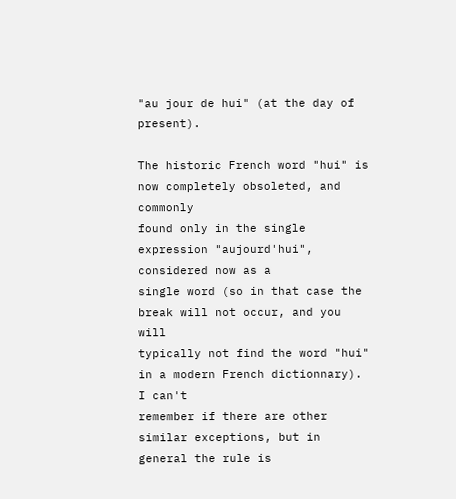"au jour de hui" (at the day of present).

The historic French word "hui" is now completely obsoleted, and commonly
found only in the single expression "aujourd'hui", considered now as a
single word (so in that case the break will not occur, and you will
typically not find the word "hui" in a modern French dictionnary). I can't
remember if there are other similar exceptions, but in general the rule is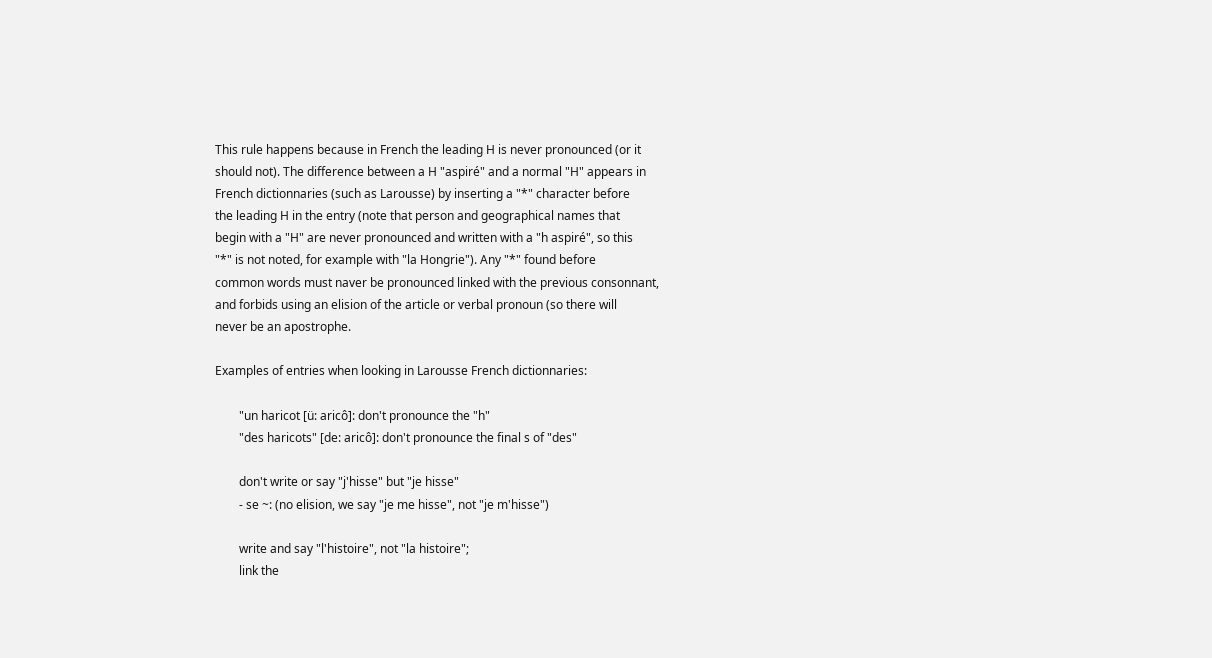This rule happens because in French the leading H is never pronounced (or it
should not). The difference between a H "aspiré" and a normal "H" appears in
French dictionnaries (such as Larousse) by inserting a "*" character before
the leading H in the entry (note that person and geographical names that
begin with a "H" are never pronounced and written with a "h aspiré", so this
"*" is not noted, for example with "la Hongrie"). Any "*" found before
common words must naver be pronounced linked with the previous consonnant,
and forbids using an elision of the article or verbal pronoun (so there will
never be an apostrophe.

Examples of entries when looking in Larousse French dictionnaries:

        "un haricot [ü: aricô]: don't pronounce the "h"
        "des haricots" [de: aricô]: don't pronounce the final s of "des"

        don't write or say "j'hisse" but "je hisse"
        - se ~: (no elision, we say "je me hisse", not "je m'hisse")

        write and say "l'histoire", not "la histoire";
        link the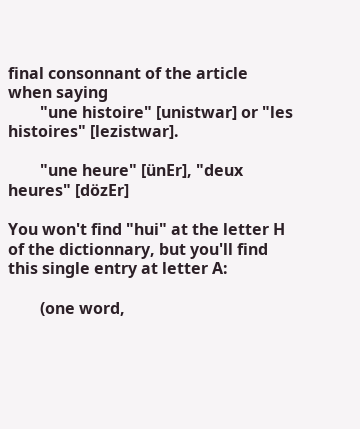final consonnant of the article when saying
        "une histoire" [unistwar] or "les histoires" [lezistwar].

        "une heure" [ünEr], "deux heures" [dözEr]

You won't find "hui" at the letter H of the dictionnary, but you'll find
this single entry at letter A:

        (one word,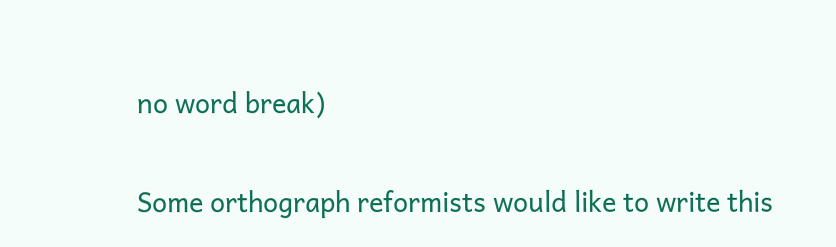no word break)

Some orthograph reformists would like to write this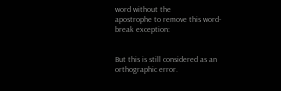word without the
apostrophe to remove this word-break exception:


But this is still considered as an orthographic error.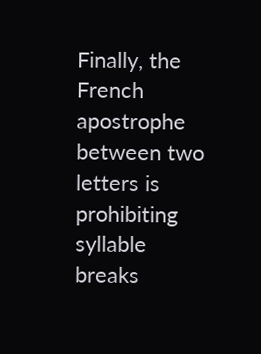Finally, the French apostrophe between two letters is prohibiting syllable
breaks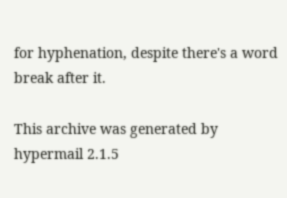for hyphenation, despite there's a word break after it.

This archive was generated by hypermail 2.1.5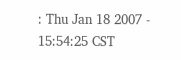: Thu Jan 18 2007 - 15:54:25 CST